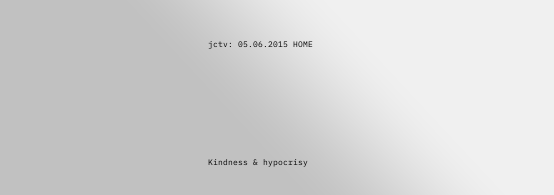jctv: 05.06.2015 HOME







Kindness & hypocrisy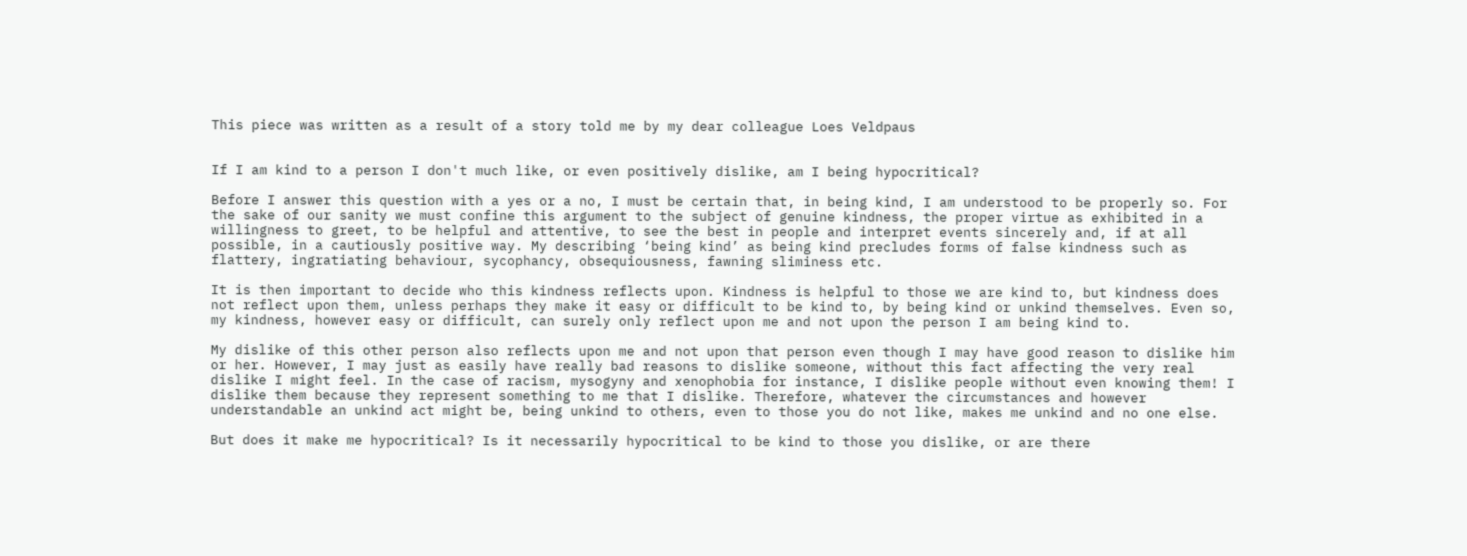This piece was written as a result of a story told me by my dear colleague Loes Veldpaus


If I am kind to a person I don't much like, or even positively dislike, am I being hypocritical?

Before I answer this question with a yes or a no, I must be certain that, in being kind, I am understood to be properly so. For the sake of our sanity we must confine this argument to the subject of genuine kindness, the proper virtue as exhibited in a willingness to greet, to be helpful and attentive, to see the best in people and interpret events sincerely and, if at all possible, in a cautiously positive way. My describing ‘being kind’ as being kind precludes forms of false kindness such as flattery, ingratiating behaviour, sycophancy, obsequiousness, fawning sliminess etc.

It is then important to decide who this kindness reflects upon. Kindness is helpful to those we are kind to, but kindness does not reflect upon them, unless perhaps they make it easy or difficult to be kind to, by being kind or unkind themselves. Even so, my kindness, however easy or difficult, can surely only reflect upon me and not upon the person I am being kind to.

My dislike of this other person also reflects upon me and not upon that person even though I may have good reason to dislike him or her. However, I may just as easily have really bad reasons to dislike someone, without this fact affecting the very real dislike I might feel. In the case of racism, mysogyny and xenophobia for instance, I dislike people without even knowing them! I dislike them because they represent something to me that I dislike. Therefore, whatever the circumstances and however understandable an unkind act might be, being unkind to others, even to those you do not like, makes me unkind and no one else.

But does it make me hypocritical? Is it necessarily hypocritical to be kind to those you dislike, or are there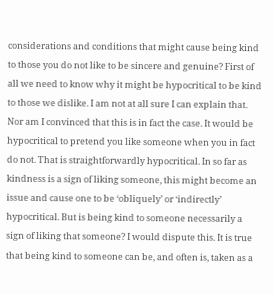considerations and conditions that might cause being kind to those you do not like to be sincere and genuine? First of all we need to know why it might be hypocritical to be kind to those we dislike. I am not at all sure I can explain that. Nor am I convinced that this is in fact the case. It would be hypocritical to pretend you like someone when you in fact do not. That is straightforwardly hypocritical. In so far as kindness is a sign of liking someone, this might become an issue and cause one to be ‘obliquely’ or ‘indirectly’ hypocritical. But is being kind to someone necessarily a sign of liking that someone? I would dispute this. It is true that being kind to someone can be, and often is, taken as a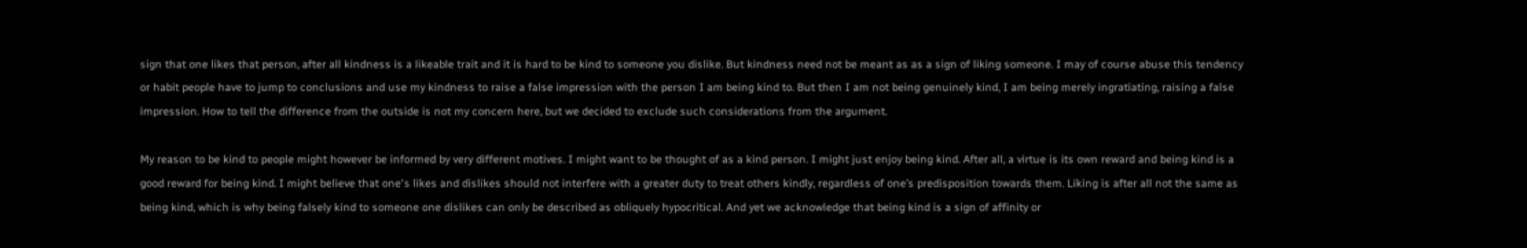sign that one likes that person, after all kindness is a likeable trait and it is hard to be kind to someone you dislike. But kindness need not be meant as as a sign of liking someone. I may of course abuse this tendency or habit people have to jump to conclusions and use my kindness to raise a false impression with the person I am being kind to. But then I am not being genuinely kind, I am being merely ingratiating, raising a false impression. How to tell the difference from the outside is not my concern here, but we decided to exclude such considerations from the argument.

My reason to be kind to people might however be informed by very different motives. I might want to be thought of as a kind person. I might just enjoy being kind. After all, a virtue is its own reward and being kind is a good reward for being kind. I might believe that one's likes and dislikes should not interfere with a greater duty to treat others kindly, regardless of one’s predisposition towards them. Liking is after all not the same as being kind, which is why being falsely kind to someone one dislikes can only be described as obliquely hypocritical. And yet we acknowledge that being kind is a sign of affinity or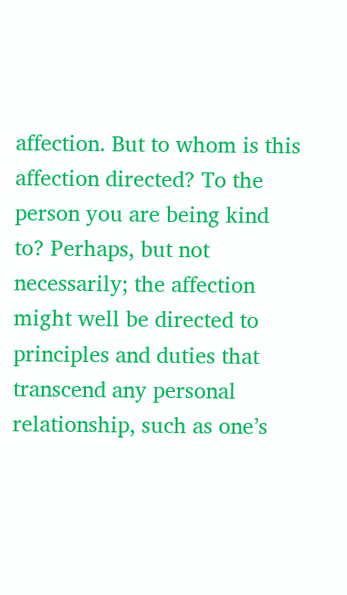affection. But to whom is this affection directed? To the person you are being kind to? Perhaps, but not necessarily; the affection might well be directed to principles and duties that transcend any personal relationship, such as one’s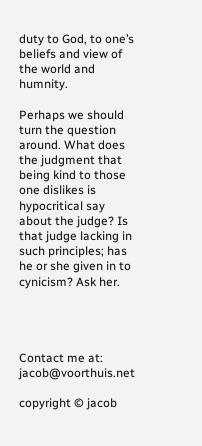duty to God, to one’s beliefs and view of the world and humnity.

Perhaps we should turn the question around. What does the judgment that being kind to those one dislikes is hypocritical say about the judge? Is that judge lacking in such principles; has he or she given in to cynicism? Ask her.




Contact me at: jacob@voorthuis.net

copyright © jacob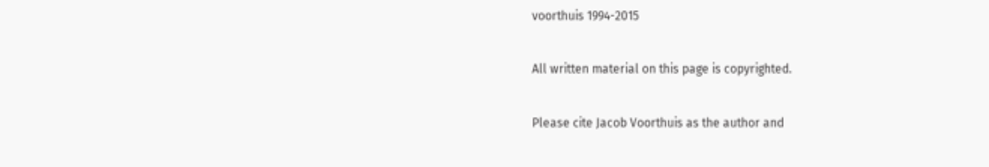voorthuis 1994-2015

All written material on this page is copyrighted.

Please cite Jacob Voorthuis as the author and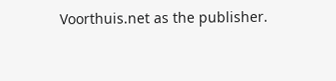Voorthuis.net as the publisher.